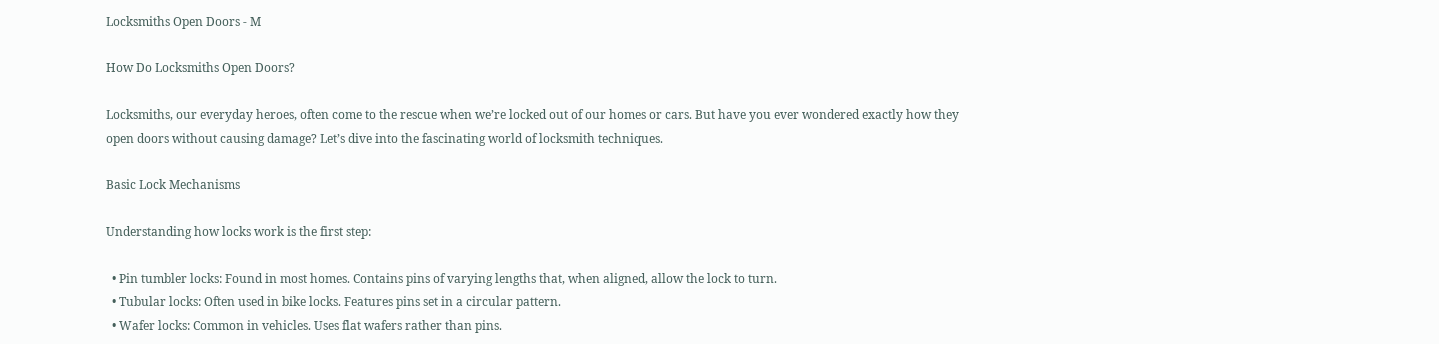Locksmiths Open Doors - M

How Do Locksmiths Open Doors?

Locksmiths, our everyday heroes, often come to the rescue when we’re locked out of our homes or cars. But have you ever wondered exactly how they open doors without causing damage? Let’s dive into the fascinating world of locksmith techniques.

Basic Lock Mechanisms

Understanding how locks work is the first step:

  • Pin tumbler locks: Found in most homes. Contains pins of varying lengths that, when aligned, allow the lock to turn.
  • Tubular locks: Often used in bike locks. Features pins set in a circular pattern.
  • Wafer locks: Common in vehicles. Uses flat wafers rather than pins.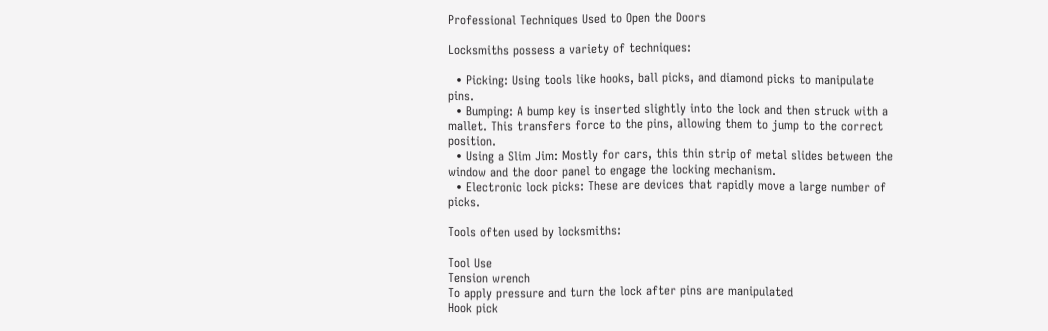Professional Techniques Used to Open the Doors

Locksmiths possess a variety of techniques:

  • Picking: Using tools like hooks, ball picks, and diamond picks to manipulate pins.
  • Bumping: A bump key is inserted slightly into the lock and then struck with a mallet. This transfers force to the pins, allowing them to jump to the correct position.
  • Using a Slim Jim: Mostly for cars, this thin strip of metal slides between the window and the door panel to engage the locking mechanism.
  • Electronic lock picks: These are devices that rapidly move a large number of picks.

Tools often used by locksmiths:

Tool Use
Tension wrench
To apply pressure and turn the lock after pins are manipulated
Hook pick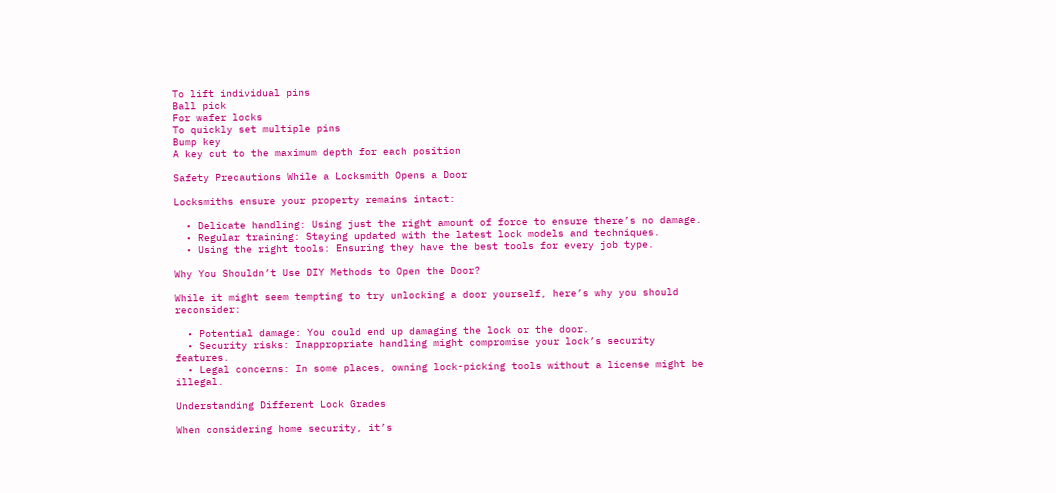To lift individual pins
Ball pick
For wafer locks
To quickly set multiple pins
Bump key
A key cut to the maximum depth for each position

Safety Precautions While a Locksmith Opens a Door

Locksmiths ensure your property remains intact:

  • Delicate handling: Using just the right amount of force to ensure there’s no damage.
  • Regular training: Staying updated with the latest lock models and techniques.
  • Using the right tools: Ensuring they have the best tools for every job type.

Why You Shouldn’t Use DIY Methods to Open the Door?

While it might seem tempting to try unlocking a door yourself, here’s why you should reconsider:

  • Potential damage: You could end up damaging the lock or the door.
  • Security risks: Inappropriate handling might compromise your lock’s security features.
  • Legal concerns: In some places, owning lock-picking tools without a license might be illegal.

Understanding Different Lock Grades

When considering home security, it’s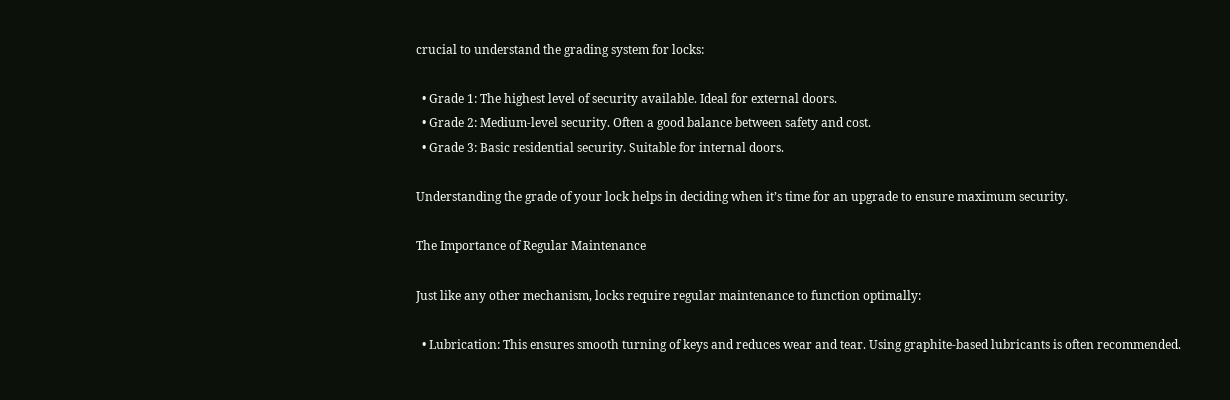crucial to understand the grading system for locks:

  • Grade 1: The highest level of security available. Ideal for external doors.
  • Grade 2: Medium-level security. Often a good balance between safety and cost.
  • Grade 3: Basic residential security. Suitable for internal doors.

Understanding the grade of your lock helps in deciding when it’s time for an upgrade to ensure maximum security.

The Importance of Regular Maintenance

Just like any other mechanism, locks require regular maintenance to function optimally:

  • Lubrication: This ensures smooth turning of keys and reduces wear and tear. Using graphite-based lubricants is often recommended.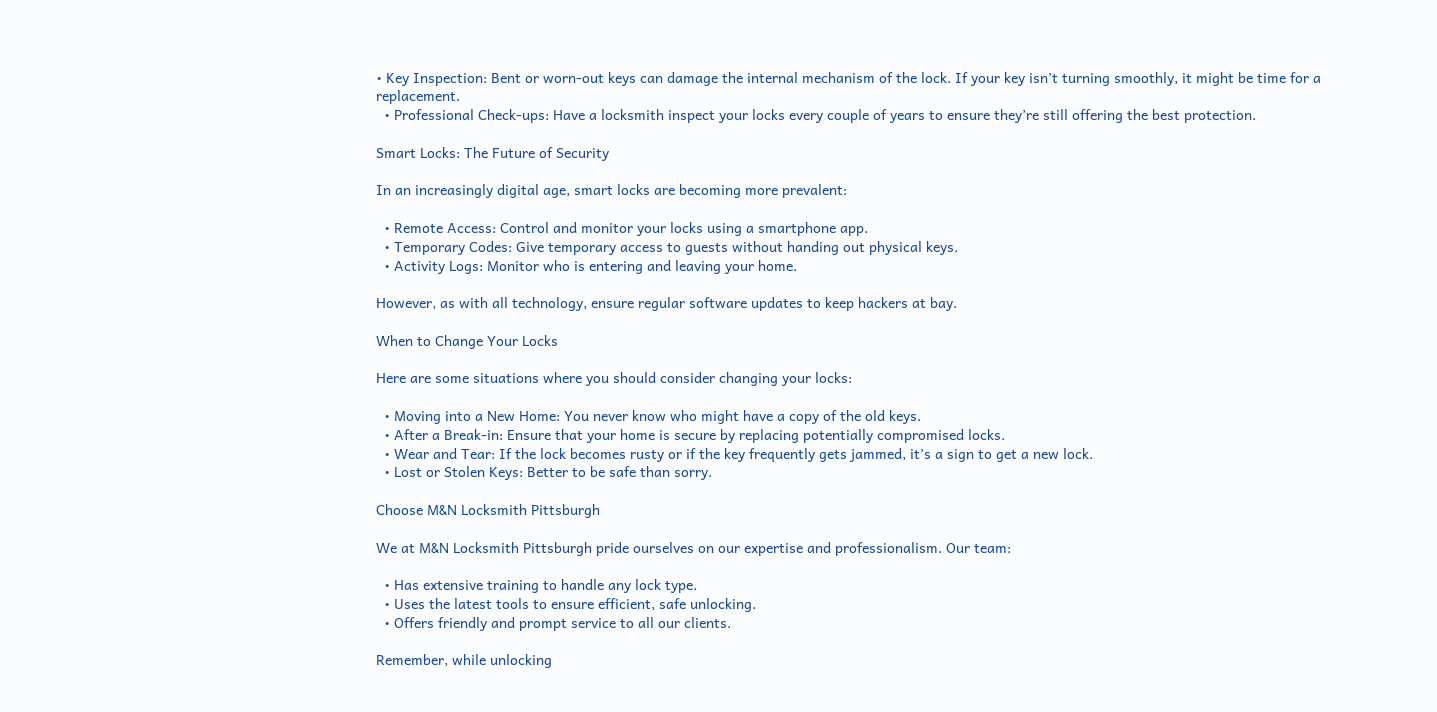• Key Inspection: Bent or worn-out keys can damage the internal mechanism of the lock. If your key isn’t turning smoothly, it might be time for a replacement.
  • Professional Check-ups: Have a locksmith inspect your locks every couple of years to ensure they’re still offering the best protection.

Smart Locks: The Future of Security

In an increasingly digital age, smart locks are becoming more prevalent:

  • Remote Access: Control and monitor your locks using a smartphone app.
  • Temporary Codes: Give temporary access to guests without handing out physical keys.
  • Activity Logs: Monitor who is entering and leaving your home.

However, as with all technology, ensure regular software updates to keep hackers at bay.

When to Change Your Locks

Here are some situations where you should consider changing your locks:

  • Moving into a New Home: You never know who might have a copy of the old keys.
  • After a Break-in: Ensure that your home is secure by replacing potentially compromised locks.
  • Wear and Tear: If the lock becomes rusty or if the key frequently gets jammed, it’s a sign to get a new lock.
  • Lost or Stolen Keys: Better to be safe than sorry.

Choose M&N Locksmith Pittsburgh

We at M&N Locksmith Pittsburgh pride ourselves on our expertise and professionalism. Our team:

  • Has extensive training to handle any lock type.
  • Uses the latest tools to ensure efficient, safe unlocking.
  • Offers friendly and prompt service to all our clients.

Remember, while unlocking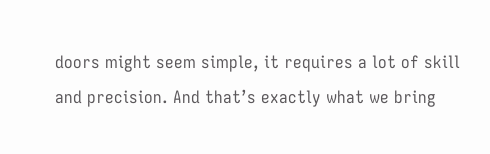doors might seem simple, it requires a lot of skill and precision. And that’s exactly what we bring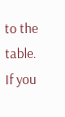to the table. If you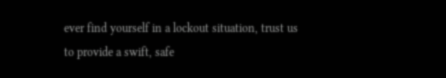ever find yourself in a lockout situation, trust us to provide a swift, safe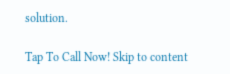solution.

Tap To Call Now! Skip to content